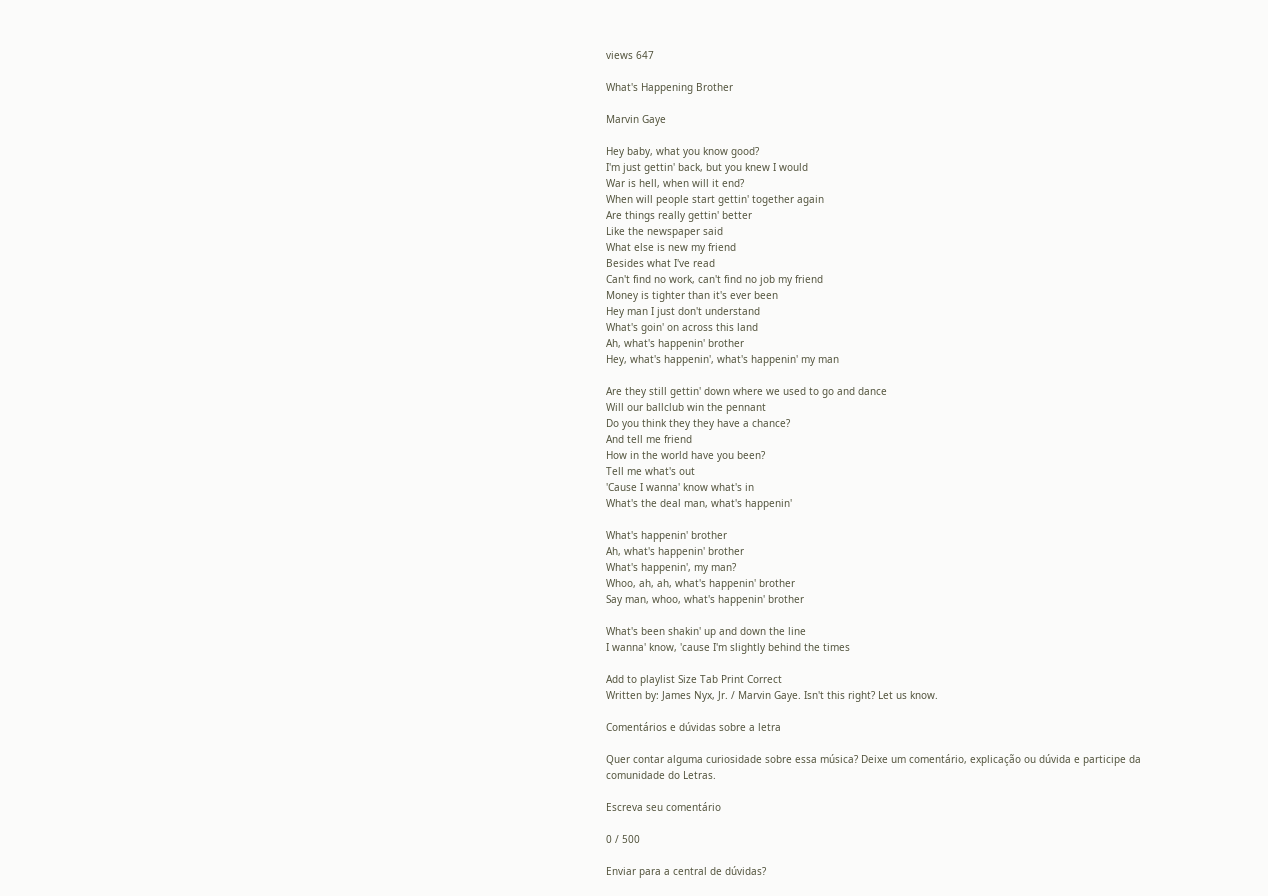views 647

What's Happening Brother

Marvin Gaye

Hey baby, what you know good?
I'm just gettin' back, but you knew I would
War is hell, when will it end?
When will people start gettin' together again
Are things really gettin' better
Like the newspaper said
What else is new my friend
Besides what I've read
Can't find no work, can't find no job my friend
Money is tighter than it's ever been
Hey man I just don't understand
What's goin' on across this land
Ah, what's happenin' brother
Hey, what's happenin', what's happenin' my man

Are they still gettin' down where we used to go and dance
Will our ballclub win the pennant
Do you think they they have a chance?
And tell me friend
How in the world have you been?
Tell me what's out
'Cause I wanna' know what's in
What's the deal man, what's happenin'

What's happenin' brother
Ah, what's happenin' brother
What's happenin', my man?
Whoo, ah, ah, what's happenin' brother
Say man, whoo, what's happenin' brother

What's been shakin' up and down the line
I wanna' know, 'cause I'm slightly behind the times

Add to playlist Size Tab Print Correct
Written by: James Nyx, Jr. / Marvin Gaye. Isn't this right? Let us know.

Comentários e dúvidas sobre a letra

Quer contar alguma curiosidade sobre essa música? Deixe um comentário, explicação ou dúvida e participe da comunidade do Letras.

Escreva seu comentário

0 / 500

Enviar para a central de dúvidas?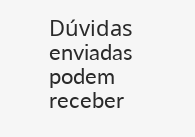Dúvidas enviadas podem receber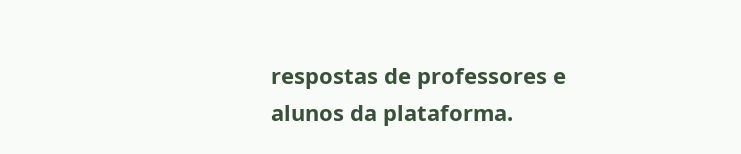respostas de professores e alunos da plataforma.